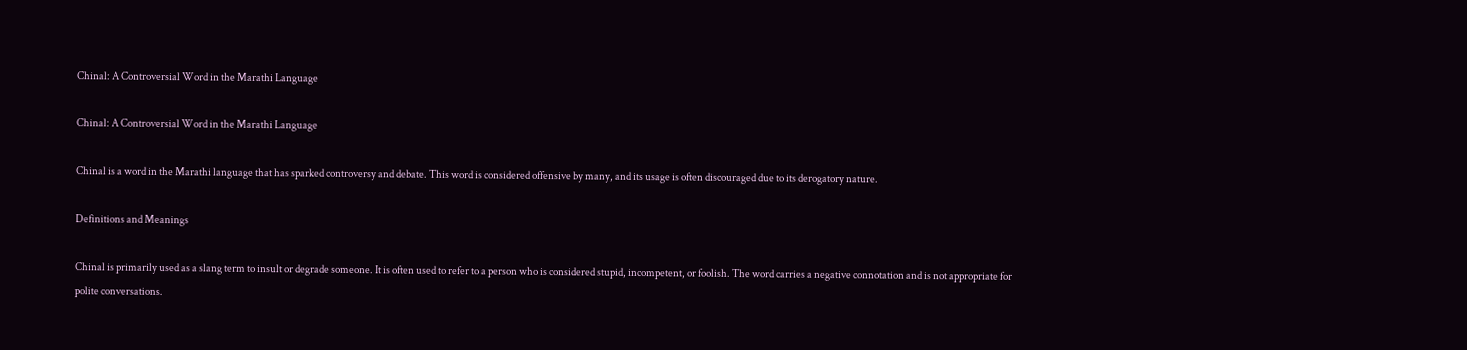Chinal: A Controversial Word in the Marathi Language

Chinal: A Controversial Word in the Marathi Language

Chinal is a word in the Marathi language that has sparked controversy and debate. This word is considered offensive by many, and its usage is often discouraged due to its derogatory nature.

Definitions and Meanings

Chinal is primarily used as a slang term to insult or degrade someone. It is often used to refer to a person who is considered stupid, incompetent, or foolish. The word carries a negative connotation and is not appropriate for polite conversations.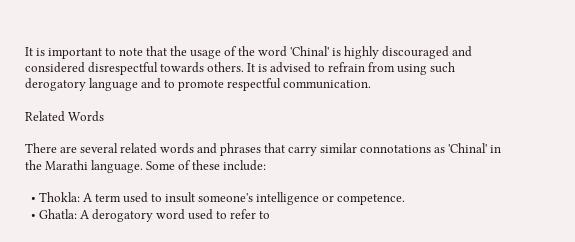It is important to note that the usage of the word 'Chinal' is highly discouraged and considered disrespectful towards others. It is advised to refrain from using such derogatory language and to promote respectful communication.

Related Words

There are several related words and phrases that carry similar connotations as 'Chinal' in the Marathi language. Some of these include:

  • Thokla: A term used to insult someone's intelligence or competence.
  • Ghatla: A derogatory word used to refer to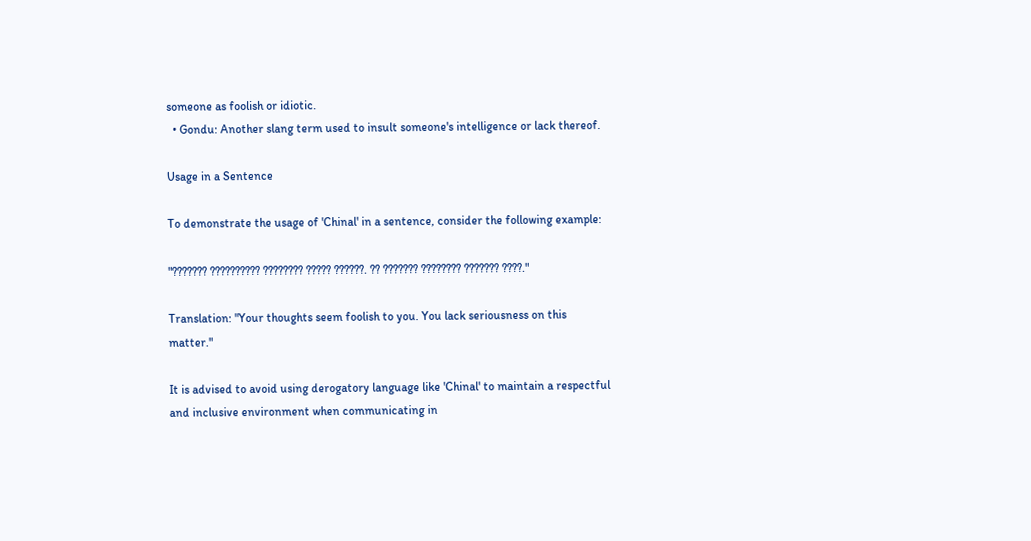someone as foolish or idiotic.
  • Gondu: Another slang term used to insult someone's intelligence or lack thereof.

Usage in a Sentence

To demonstrate the usage of 'Chinal' in a sentence, consider the following example:

"??????? ?????????? ???????? ????? ??????. ?? ??????? ???????? ??????? ????."

Translation: "Your thoughts seem foolish to you. You lack seriousness on this matter."

It is advised to avoid using derogatory language like 'Chinal' to maintain a respectful and inclusive environment when communicating in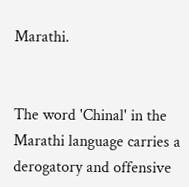Marathi.


The word 'Chinal' in the Marathi language carries a derogatory and offensive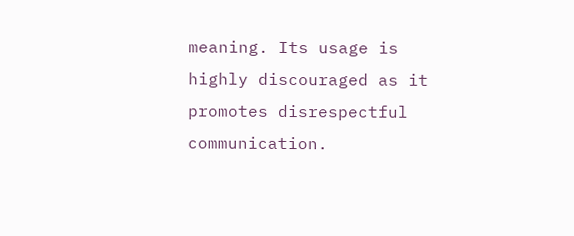meaning. Its usage is highly discouraged as it promotes disrespectful communication.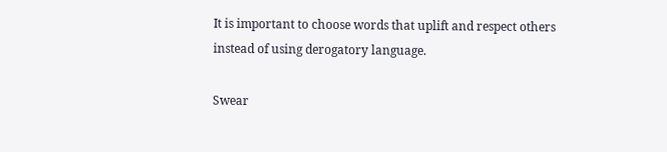It is important to choose words that uplift and respect others instead of using derogatory language.

Swear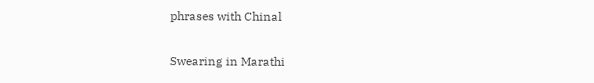phrases with Chinal

Swearing in Marathi